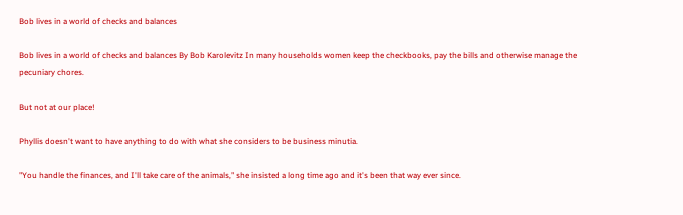Bob lives in a world of checks and balances

Bob lives in a world of checks and balances By Bob Karolevitz In many households women keep the checkbooks, pay the bills and otherwise manage the pecuniary chores.

But not at our place!

Phyllis doesn't want to have anything to do with what she considers to be business minutia.

"You handle the finances, and I'll take care of the animals," she insisted a long time ago and it's been that way ever since.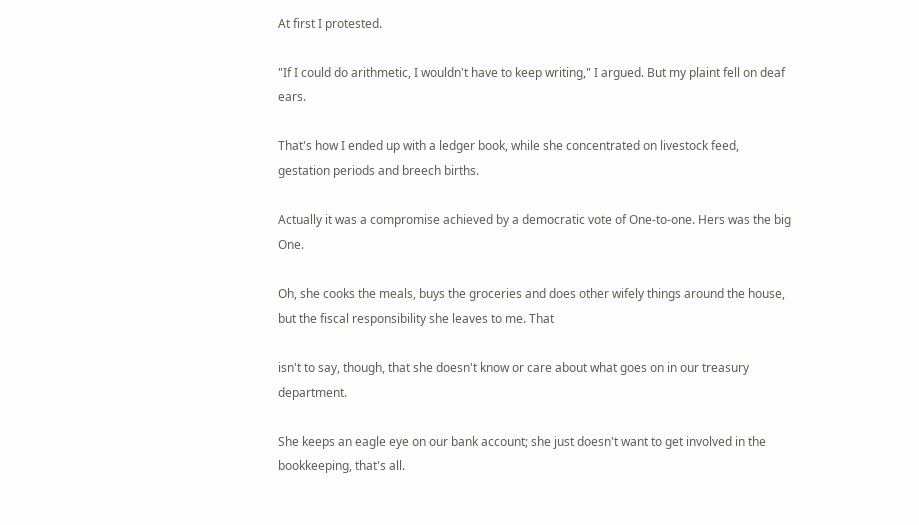At first I protested.

"If I could do arithmetic, I wouldn't have to keep writing," I argued. But my plaint fell on deaf ears.

That's how I ended up with a ledger book, while she concentrated on livestock feed, gestation periods and breech births.

Actually it was a compromise achieved by a democratic vote of One-to-one. Hers was the big One.

Oh, she cooks the meals, buys the groceries and does other wifely things around the house, but the fiscal responsibility she leaves to me. That

isn't to say, though, that she doesn't know or care about what goes on in our treasury department.

She keeps an eagle eye on our bank account; she just doesn't want to get involved in the bookkeeping, that's all.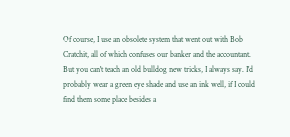Of course, I use an obsolete system that went out with Bob Cratchit, all of which confuses our banker and the accountant. But you can't teach an old bulldog new tricks, I always say. I'd probably wear a green eye shade and use an ink well, if I could find them some place besides a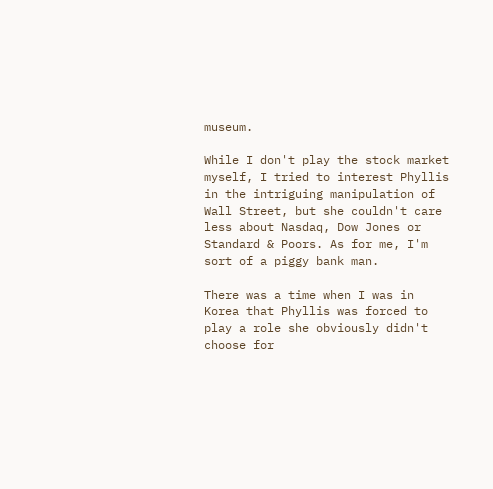museum.

While I don't play the stock market myself, I tried to interest Phyllis in the intriguing manipulation of Wall Street, but she couldn't care less about Nasdaq, Dow Jones or Standard & Poors. As for me, I'm sort of a piggy bank man.

There was a time when I was in Korea that Phyllis was forced to play a role she obviously didn't choose for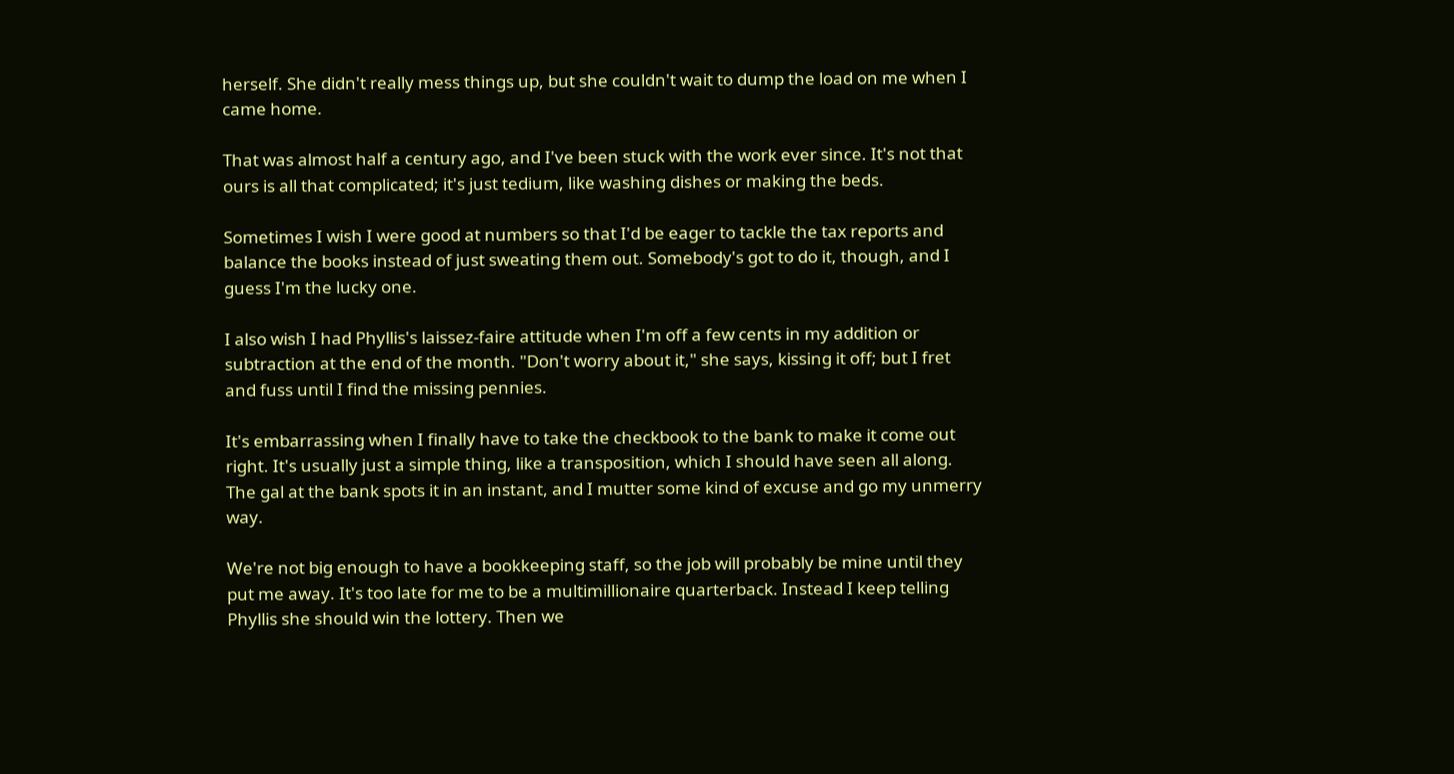herself. She didn't really mess things up, but she couldn't wait to dump the load on me when I came home.

That was almost half a century ago, and I've been stuck with the work ever since. It's not that ours is all that complicated; it's just tedium, like washing dishes or making the beds.

Sometimes I wish I were good at numbers so that I'd be eager to tackle the tax reports and balance the books instead of just sweating them out. Somebody's got to do it, though, and I guess I'm the lucky one.

I also wish I had Phyllis's laissez-faire attitude when I'm off a few cents in my addition or subtraction at the end of the month. "Don't worry about it," she says, kissing it off; but I fret and fuss until I find the missing pennies.

It's embarrassing when I finally have to take the checkbook to the bank to make it come out right. It's usually just a simple thing, like a transposition, which I should have seen all along. The gal at the bank spots it in an instant, and I mutter some kind of excuse and go my unmerry way.

We're not big enough to have a bookkeeping staff, so the job will probably be mine until they put me away. It's too late for me to be a multimillionaire quarterback. Instead I keep telling Phyllis she should win the lottery. Then we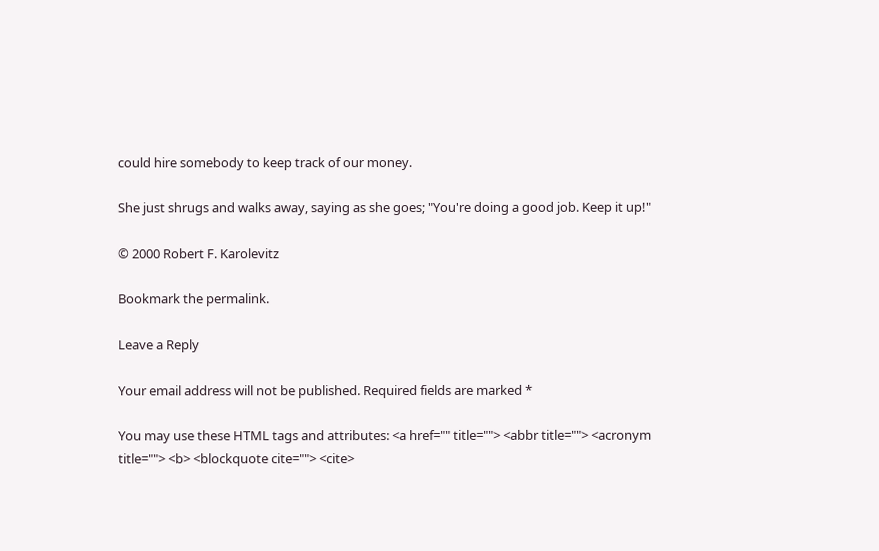could hire somebody to keep track of our money.

She just shrugs and walks away, saying as she goes; "You're doing a good job. Keep it up!"

© 2000 Robert F. Karolevitz

Bookmark the permalink.

Leave a Reply

Your email address will not be published. Required fields are marked *

You may use these HTML tags and attributes: <a href="" title=""> <abbr title=""> <acronym title=""> <b> <blockquote cite=""> <cite>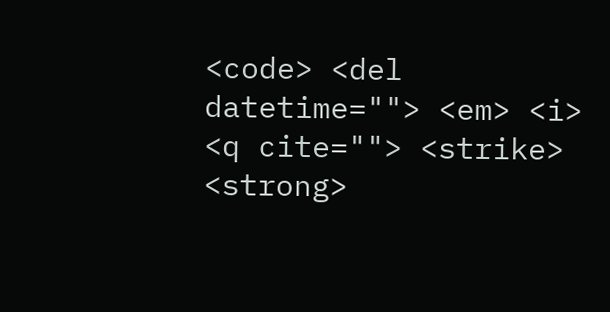<code> <del datetime=""> <em> <i> <q cite=""> <strike> <strong>